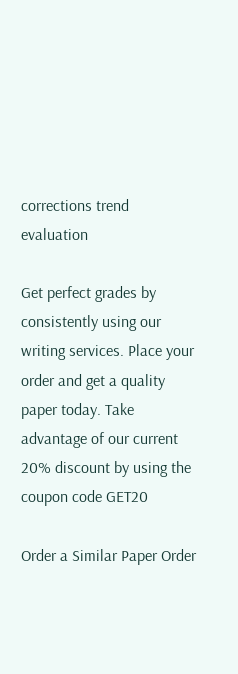corrections trend evaluation

Get perfect grades by consistently using our writing services. Place your order and get a quality paper today. Take advantage of our current 20% discount by using the coupon code GET20

Order a Similar Paper Order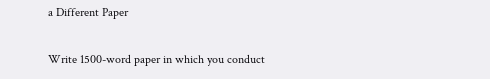a Different Paper

Write 1500-word paper in which you conduct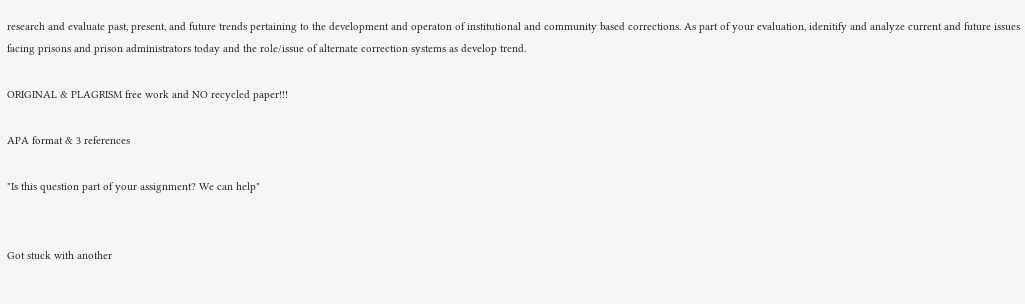research and evaluate past, present, and future trends pertaining to the development and operaton of institutional and community based corrections. As part of your evaluation, idenitify and analyze current and future issues facing prisons and prison administrators today and the role/issue of alternate correction systems as develop trend.

ORIGINAL & PLAGRISM free work and NO recycled paper!!!

APA format & 3 references

"Is this question part of your assignment? We can help"


Got stuck with another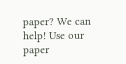paper? We can help! Use our paper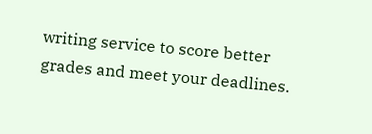writing service to score better grades and meet your deadlines.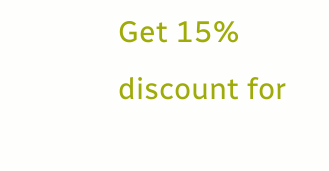Get 15% discount for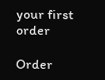your first order

Order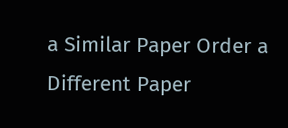a Similar Paper Order a Different Paper